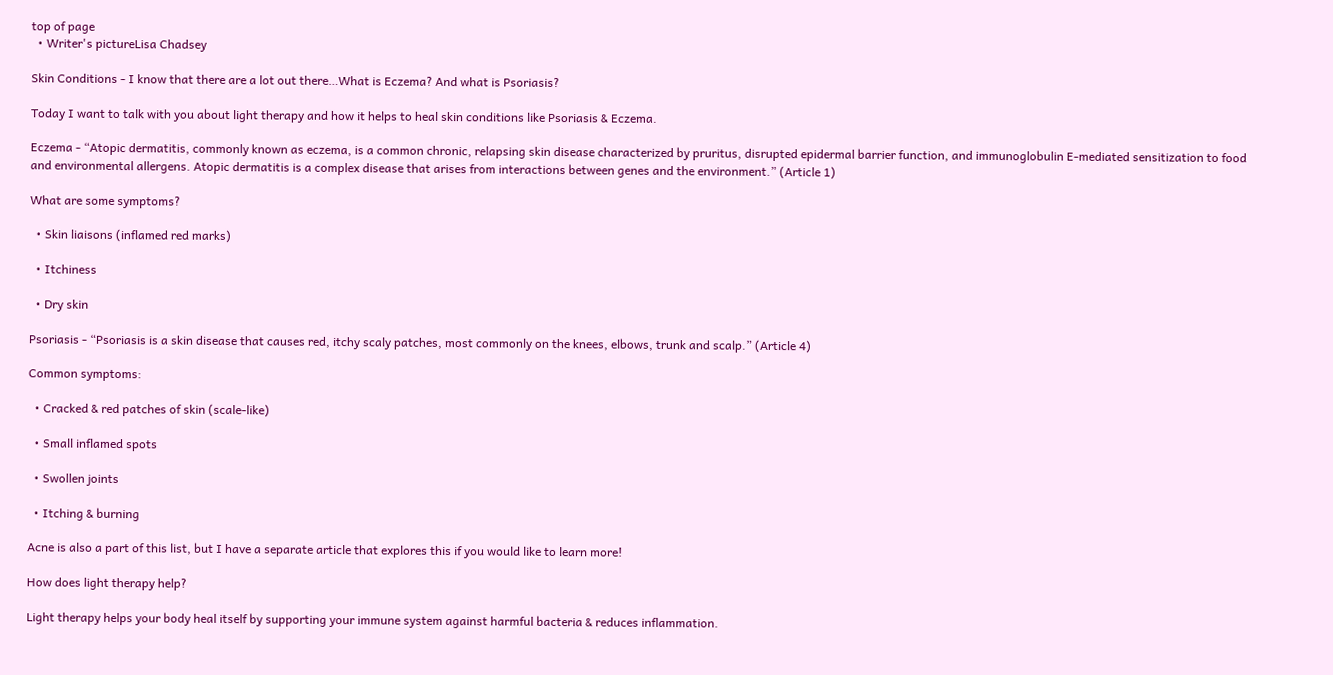top of page
  • Writer's pictureLisa Chadsey

Skin Conditions - I know that there are a lot out there…What is Eczema? And what is Psoriasis?

Today I want to talk with you about light therapy and how it helps to heal skin conditions like Psoriasis & Eczema.

Eczema - “Atopic dermatitis, commonly known as eczema, is a common chronic, relapsing skin disease characterized by pruritus, disrupted epidermal barrier function, and immunoglobulin E-mediated sensitization to food and environmental allergens. Atopic dermatitis is a complex disease that arises from interactions between genes and the environment.” (Article 1)

What are some symptoms?

  • Skin liaisons (inflamed red marks)

  • Itchiness

  • Dry skin

Psoriasis - “Psoriasis is a skin disease that causes red, itchy scaly patches, most commonly on the knees, elbows, trunk and scalp.” (Article 4)

Common symptoms:

  • Cracked & red patches of skin (scale-like)

  • Small inflamed spots

  • Swollen joints

  • Itching & burning

Acne is also a part of this list, but I have a separate article that explores this if you would like to learn more!

How does light therapy help?

Light therapy helps your body heal itself by supporting your immune system against harmful bacteria & reduces inflammation.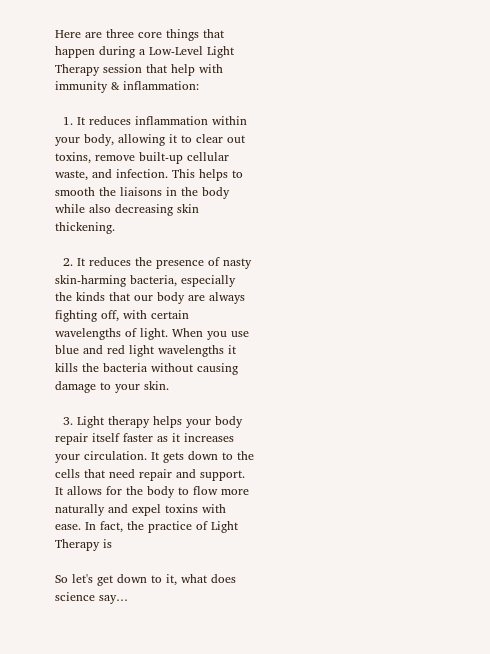Here are three core things that happen during a Low-Level Light Therapy session that help with immunity & inflammation:

  1. It reduces inflammation within your body, allowing it to clear out toxins, remove built-up cellular waste, and infection. This helps to smooth the liaisons in the body while also decreasing skin thickening.

  2. It reduces the presence of nasty skin-harming bacteria, especially the kinds that our body are always fighting off, with certain wavelengths of light. When you use blue and red light wavelengths it kills the bacteria without causing damage to your skin.

  3. Light therapy helps your body repair itself faster as it increases your circulation. It gets down to the cells that need repair and support. It allows for the body to flow more naturally and expel toxins with ease. In fact, the practice of Light Therapy is

So let's get down to it, what does science say…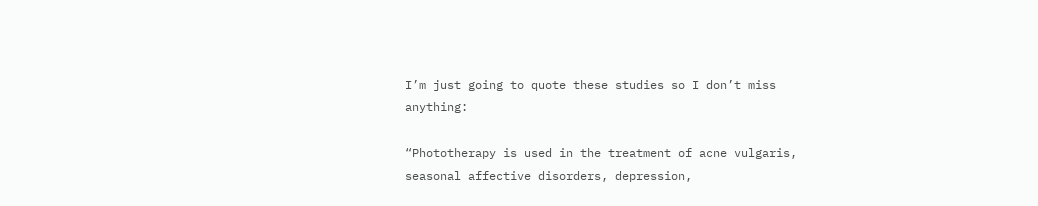I’m just going to quote these studies so I don’t miss anything:

“Phototherapy is used in the treatment of acne vulgaris, seasonal affective disorders, depression,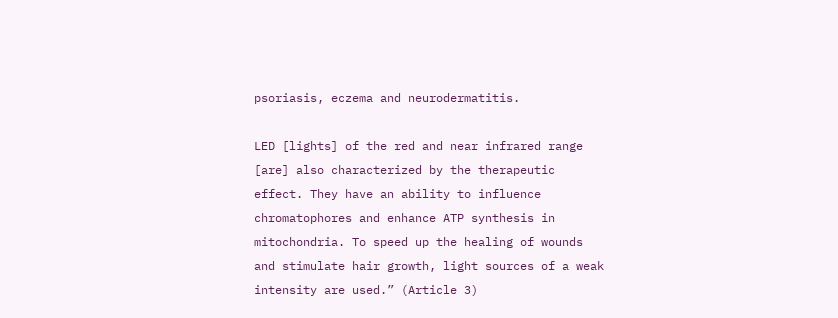psoriasis, eczema and neurodermatitis.

LED [lights] of the red and near infrared range [are] also characterized by the therapeutic effect. They have an ability to influence chromatophores and enhance ATP synthesis in mitochondria. To speed up the healing of wounds and stimulate hair growth, light sources of a weak intensity are used.” (Article 3)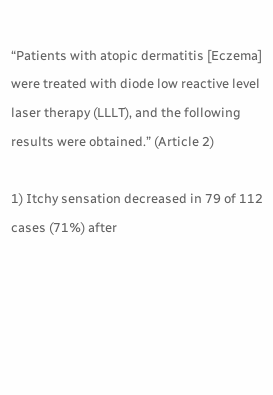“Patients with atopic dermatitis [Eczema] were treated with diode low reactive level laser therapy (LLLT), and the following results were obtained.” (Article 2)

1) Itchy sensation decreased in 79 of 112 cases (71%) after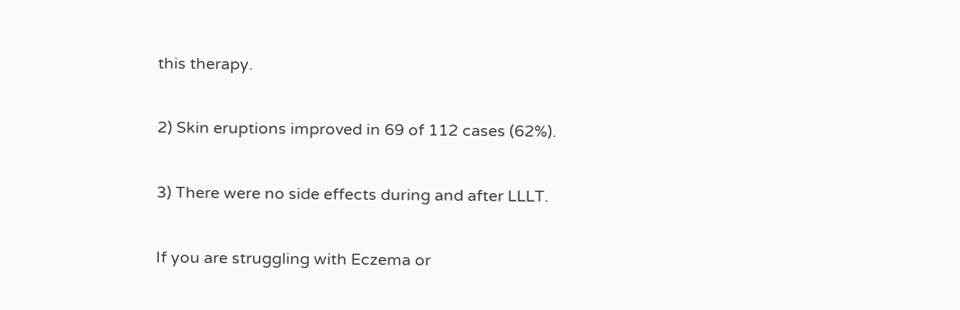this therapy.

2) Skin eruptions improved in 69 of 112 cases (62%).

3) There were no side effects during and after LLLT.

If you are struggling with Eczema or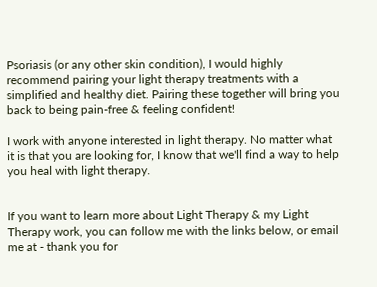Psoriasis (or any other skin condition), I would highly recommend pairing your light therapy treatments with a simplified and healthy diet. Pairing these together will bring you back to being pain-free & feeling confident!

I work with anyone interested in light therapy. No matter what it is that you are looking for, I know that we'll find a way to help you heal with light therapy.


If you want to learn more about Light Therapy & my Light Therapy work, you can follow me with the links below, or email me at - thank you for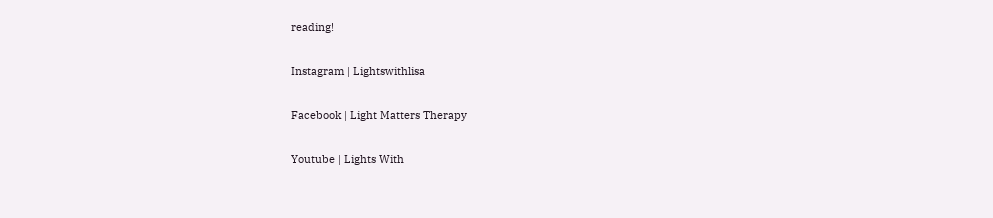reading!

Instagram | Lightswithlisa

Facebook | Light Matters Therapy

Youtube | Lights With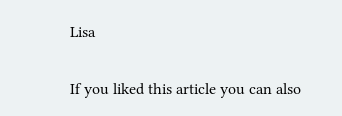Lisa

If you liked this article you can also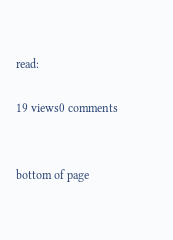read:

19 views0 comments


bottom of page